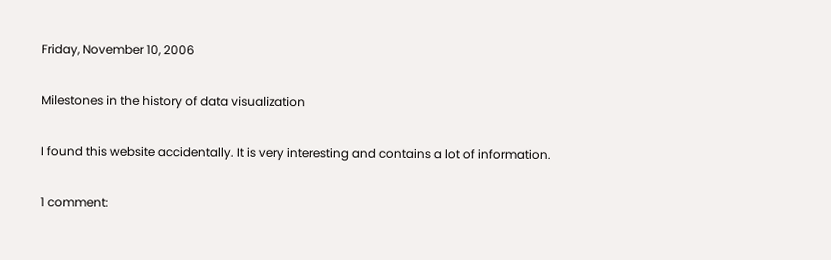Friday, November 10, 2006

Milestones in the history of data visualization

I found this website accidentally. It is very interesting and contains a lot of information.

1 comment: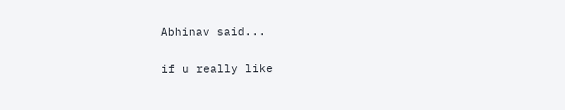Abhinav said...

if u really like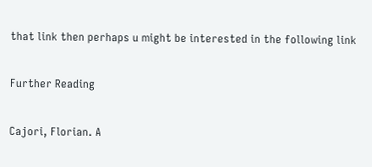that link then perhaps u might be interested in the following link

Further Reading

Cajori, Florian. A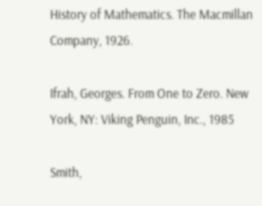History of Mathematics. The Macmillan Company, 1926.

Ifrah, Georges. From One to Zero. New York, NY: Viking Penguin, Inc., 1985

Smith,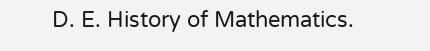D. E. History of Mathematics.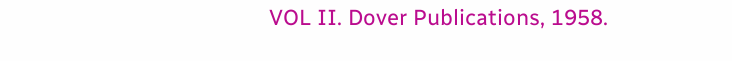VOL II. Dover Publications, 1958.